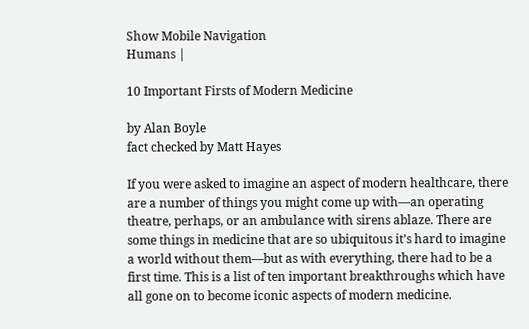Show Mobile Navigation
Humans |

10 Important Firsts of Modern Medicine

by Alan Boyle
fact checked by Matt Hayes

If you were asked to imagine an aspect of modern healthcare, there are a number of things you might come up with—an operating theatre, perhaps, or an ambulance with sirens ablaze. There are some things in medicine that are so ubiquitous it’s hard to imagine a world without them—but as with everything, there had to be a first time. This is a list of ten important breakthroughs which have all gone on to become iconic aspects of modern medicine.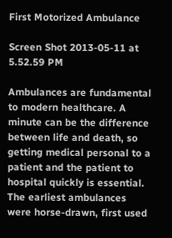First Motorized Ambulance

Screen Shot 2013-05-11 at 5.52.59 PM

Ambulances are fundamental to modern healthcare. A minute can be the difference between life and death, so getting medical personal to a patient and the patient to hospital quickly is essential. The earliest ambulances were horse-drawn, first used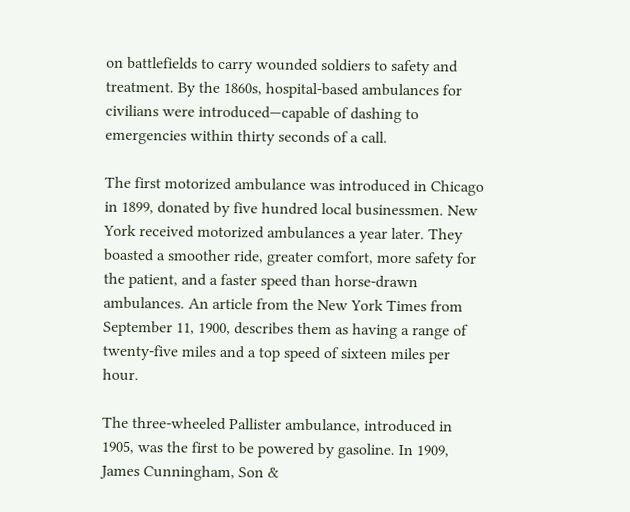on battlefields to carry wounded soldiers to safety and treatment. By the 1860s, hospital-based ambulances for civilians were introduced—capable of dashing to emergencies within thirty seconds of a call.

The first motorized ambulance was introduced in Chicago in 1899, donated by five hundred local businessmen. New York received motorized ambulances a year later. They boasted a smoother ride, greater comfort, more safety for the patient, and a faster speed than horse-drawn ambulances. An article from the New York Times from September 11, 1900, describes them as having a range of twenty-five miles and a top speed of sixteen miles per hour.

The three-wheeled Pallister ambulance, introduced in 1905, was the first to be powered by gasoline. In 1909, James Cunningham, Son &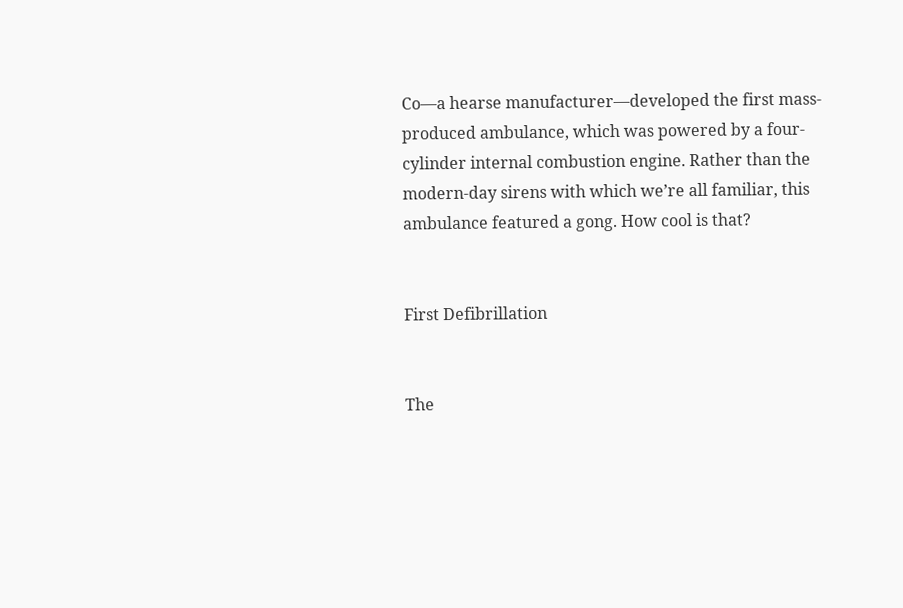Co—a hearse manufacturer—developed the first mass-produced ambulance, which was powered by a four-cylinder internal combustion engine. Rather than the modern-day sirens with which we’re all familiar, this ambulance featured a gong. How cool is that?


First Defibrillation


The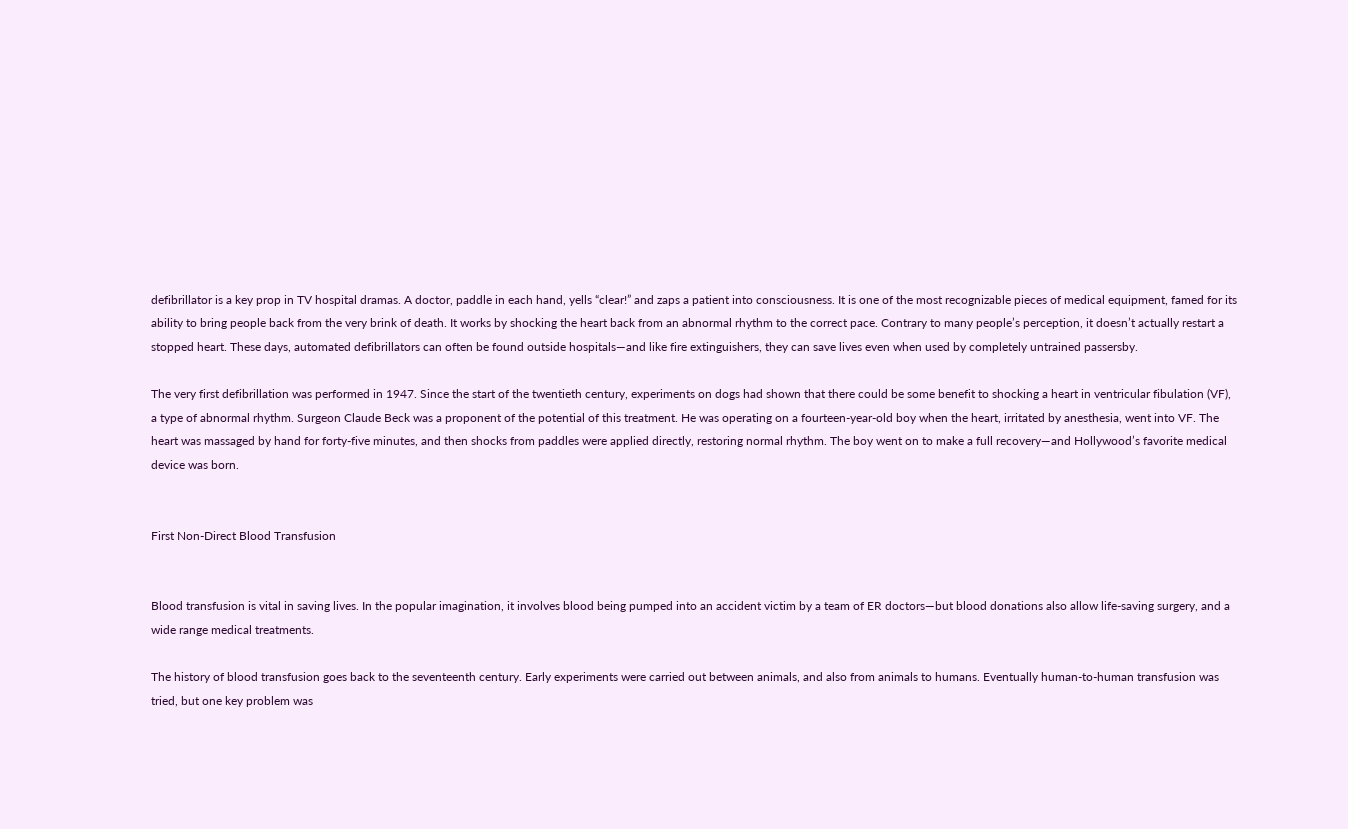defibrillator is a key prop in TV hospital dramas. A doctor, paddle in each hand, yells “clear!” and zaps a patient into consciousness. It is one of the most recognizable pieces of medical equipment, famed for its ability to bring people back from the very brink of death. It works by shocking the heart back from an abnormal rhythm to the correct pace. Contrary to many people’s perception, it doesn’t actually restart a stopped heart. These days, automated defibrillators can often be found outside hospitals—and like fire extinguishers, they can save lives even when used by completely untrained passersby.

The very first defibrillation was performed in 1947. Since the start of the twentieth century, experiments on dogs had shown that there could be some benefit to shocking a heart in ventricular fibulation (VF), a type of abnormal rhythm. Surgeon Claude Beck was a proponent of the potential of this treatment. He was operating on a fourteen-year-old boy when the heart, irritated by anesthesia, went into VF. The heart was massaged by hand for forty-five minutes, and then shocks from paddles were applied directly, restoring normal rhythm. The boy went on to make a full recovery—and Hollywood’s favorite medical device was born.


First Non-Direct Blood Transfusion


Blood transfusion is vital in saving lives. In the popular imagination, it involves blood being pumped into an accident victim by a team of ER doctors—but blood donations also allow life-saving surgery, and a wide range medical treatments.

The history of blood transfusion goes back to the seventeenth century. Early experiments were carried out between animals, and also from animals to humans. Eventually human-to-human transfusion was tried, but one key problem was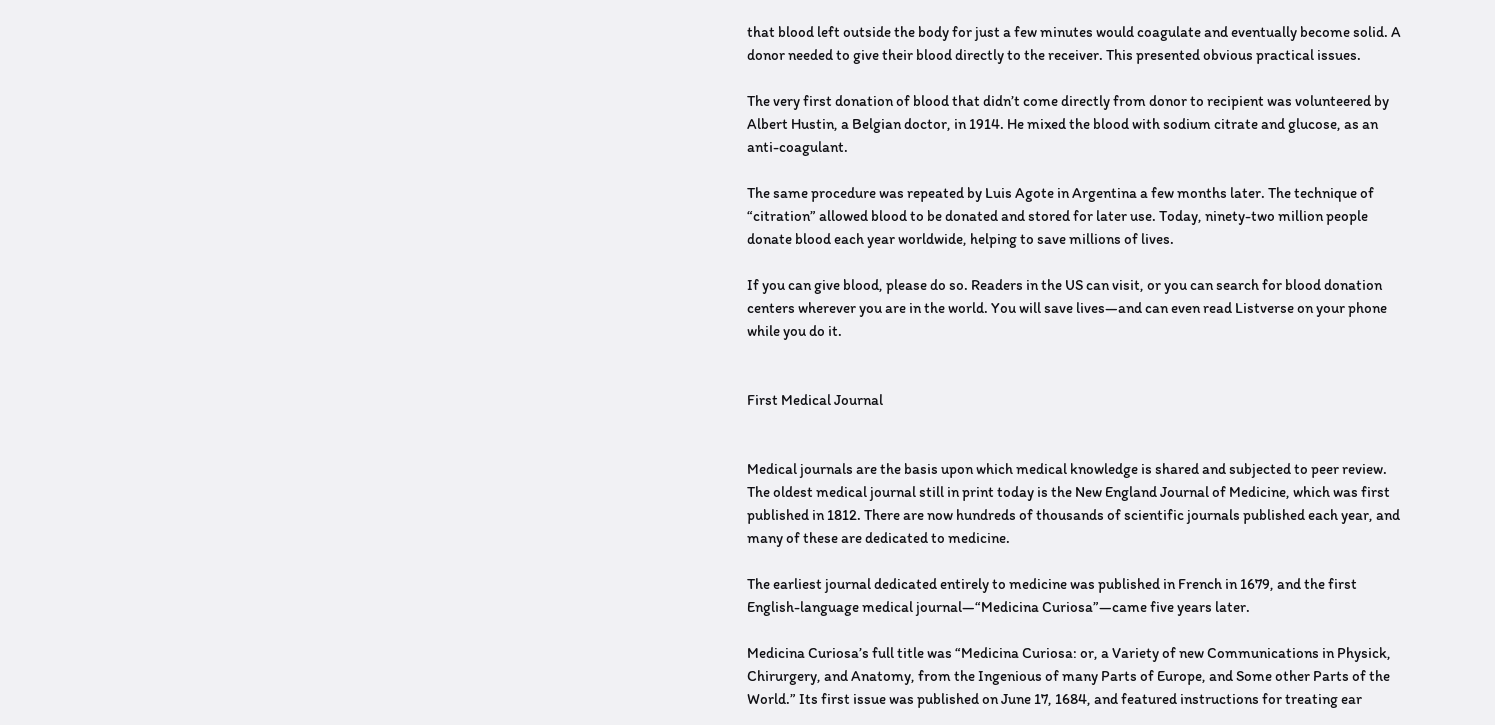that blood left outside the body for just a few minutes would coagulate and eventually become solid. A donor needed to give their blood directly to the receiver. This presented obvious practical issues.

The very first donation of blood that didn’t come directly from donor to recipient was volunteered by Albert Hustin, a Belgian doctor, in 1914. He mixed the blood with sodium citrate and glucose, as an anti-coagulant.

The same procedure was repeated by Luis Agote in Argentina a few months later. The technique of “citration” allowed blood to be donated and stored for later use. Today, ninety-two million people donate blood each year worldwide, helping to save millions of lives.

If you can give blood, please do so. Readers in the US can visit, or you can search for blood donation centers wherever you are in the world. You will save lives—and can even read Listverse on your phone while you do it.


First Medical Journal


Medical journals are the basis upon which medical knowledge is shared and subjected to peer review. The oldest medical journal still in print today is the New England Journal of Medicine, which was first published in 1812. There are now hundreds of thousands of scientific journals published each year, and many of these are dedicated to medicine.

The earliest journal dedicated entirely to medicine was published in French in 1679, and the first English-language medical journal—“Medicina Curiosa”—came five years later.

Medicina Curiosa’s full title was “Medicina Curiosa: or, a Variety of new Communications in Physick, Chirurgery, and Anatomy, from the Ingenious of many Parts of Europe, and Some other Parts of the World.” Its first issue was published on June 17, 1684, and featured instructions for treating ear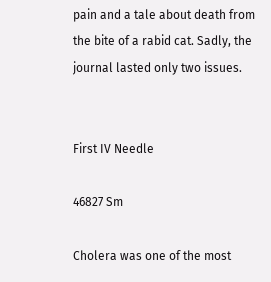pain and a tale about death from the bite of a rabid cat. Sadly, the journal lasted only two issues.


First IV Needle

46827 Sm

Cholera was one of the most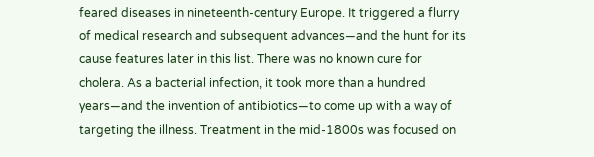feared diseases in nineteenth-century Europe. It triggered a flurry of medical research and subsequent advances—and the hunt for its cause features later in this list. There was no known cure for cholera. As a bacterial infection, it took more than a hundred years—and the invention of antibiotics—to come up with a way of targeting the illness. Treatment in the mid-1800s was focused on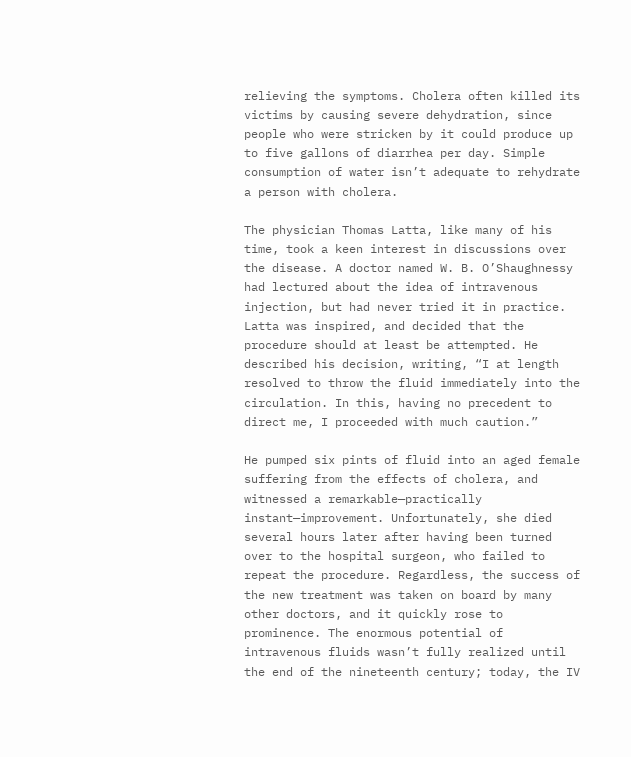relieving the symptoms. Cholera often killed its victims by causing severe dehydration, since people who were stricken by it could produce up to five gallons of diarrhea per day. Simple consumption of water isn’t adequate to rehydrate a person with cholera.

The physician Thomas Latta, like many of his time, took a keen interest in discussions over the disease. A doctor named W. B. O’Shaughnessy had lectured about the idea of intravenous injection, but had never tried it in practice. Latta was inspired, and decided that the procedure should at least be attempted. He described his decision, writing, “I at length resolved to throw the fluid immediately into the circulation. In this, having no precedent to direct me, I proceeded with much caution.”

He pumped six pints of fluid into an aged female suffering from the effects of cholera, and witnessed a remarkable—practically instant—improvement. Unfortunately, she died several hours later after having been turned over to the hospital surgeon, who failed to repeat the procedure. Regardless, the success of the new treatment was taken on board by many other doctors, and it quickly rose to prominence. The enormous potential of intravenous fluids wasn’t fully realized until the end of the nineteenth century; today, the IV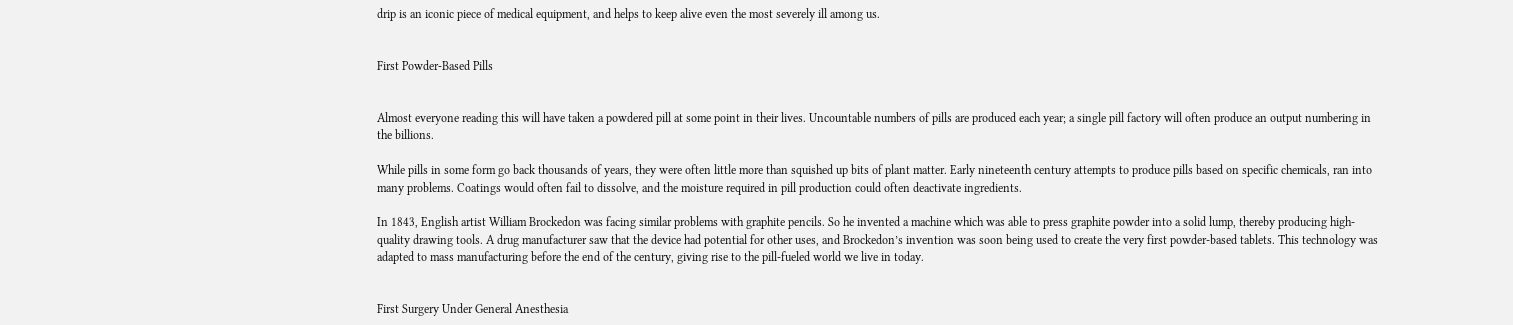drip is an iconic piece of medical equipment, and helps to keep alive even the most severely ill among us.


First Powder-Based Pills


Almost everyone reading this will have taken a powdered pill at some point in their lives. Uncountable numbers of pills are produced each year; a single pill factory will often produce an output numbering in the billions.

While pills in some form go back thousands of years, they were often little more than squished up bits of plant matter. Early nineteenth century attempts to produce pills based on specific chemicals, ran into many problems. Coatings would often fail to dissolve, and the moisture required in pill production could often deactivate ingredients.

In 1843, English artist William Brockedon was facing similar problems with graphite pencils. So he invented a machine which was able to press graphite powder into a solid lump, thereby producing high-quality drawing tools. A drug manufacturer saw that the device had potential for other uses, and Brockedon’s invention was soon being used to create the very first powder-based tablets. This technology was adapted to mass manufacturing before the end of the century, giving rise to the pill-fueled world we live in today.


First Surgery Under General Anesthesia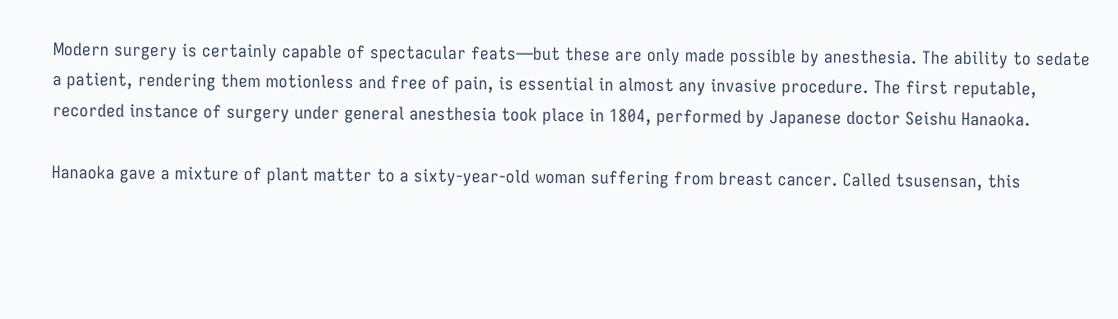Modern surgery is certainly capable of spectacular feats—but these are only made possible by anesthesia. The ability to sedate a patient, rendering them motionless and free of pain, is essential in almost any invasive procedure. The first reputable, recorded instance of surgery under general anesthesia took place in 1804, performed by Japanese doctor Seishu Hanaoka.

Hanaoka gave a mixture of plant matter to a sixty-year-old woman suffering from breast cancer. Called tsusensan, this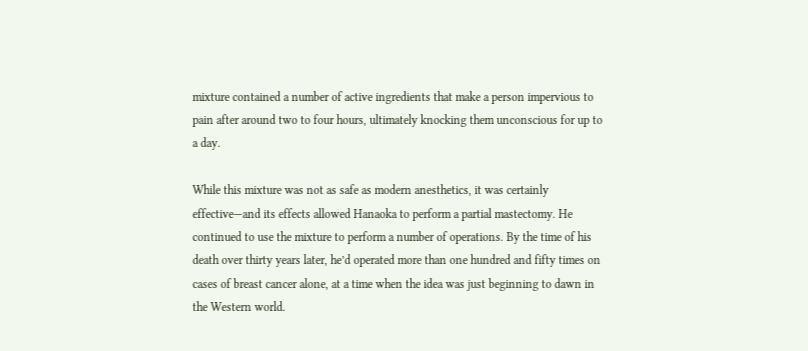mixture contained a number of active ingredients that make a person impervious to pain after around two to four hours, ultimately knocking them unconscious for up to a day.

While this mixture was not as safe as modern anesthetics, it was certainly effective—and its effects allowed Hanaoka to perform a partial mastectomy. He continued to use the mixture to perform a number of operations. By the time of his death over thirty years later, he’d operated more than one hundred and fifty times on cases of breast cancer alone, at a time when the idea was just beginning to dawn in the Western world.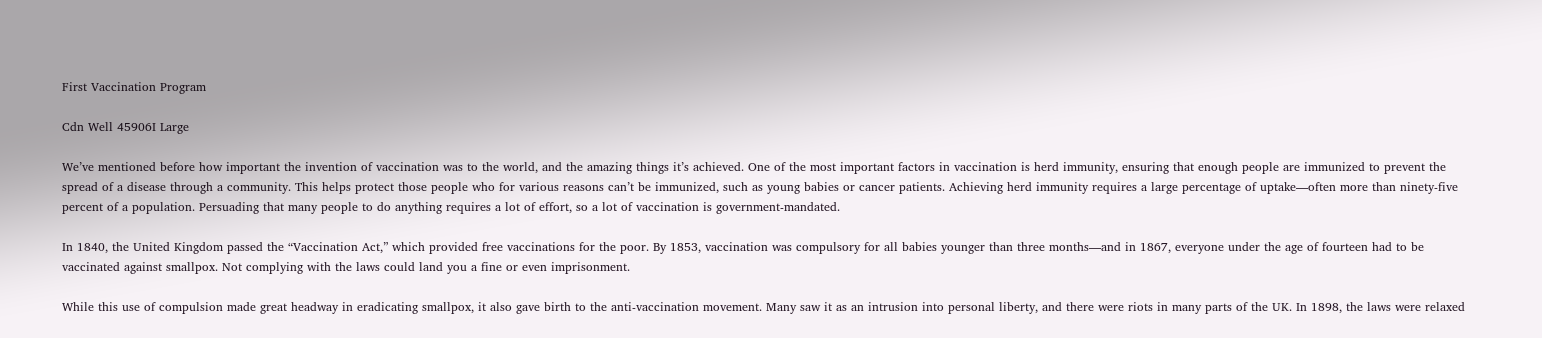First Vaccination Program

Cdn Well 45906I Large

We’ve mentioned before how important the invention of vaccination was to the world, and the amazing things it’s achieved. One of the most important factors in vaccination is herd immunity, ensuring that enough people are immunized to prevent the spread of a disease through a community. This helps protect those people who for various reasons can’t be immunized, such as young babies or cancer patients. Achieving herd immunity requires a large percentage of uptake—often more than ninety-five percent of a population. Persuading that many people to do anything requires a lot of effort, so a lot of vaccination is government-mandated.

In 1840, the United Kingdom passed the “Vaccination Act,” which provided free vaccinations for the poor. By 1853, vaccination was compulsory for all babies younger than three months—and in 1867, everyone under the age of fourteen had to be vaccinated against smallpox. Not complying with the laws could land you a fine or even imprisonment.

While this use of compulsion made great headway in eradicating smallpox, it also gave birth to the anti-vaccination movement. Many saw it as an intrusion into personal liberty, and there were riots in many parts of the UK. In 1898, the laws were relaxed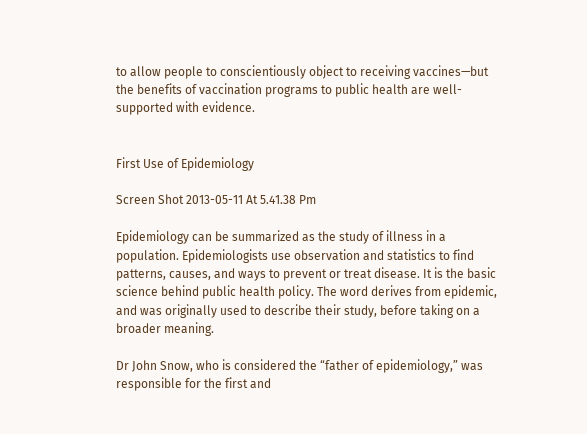to allow people to conscientiously object to receiving vaccines—but the benefits of vaccination programs to public health are well-supported with evidence.


First Use of Epidemiology

Screen Shot 2013-05-11 At 5.41.38 Pm

Epidemiology can be summarized as the study of illness in a population. Epidemiologists use observation and statistics to find patterns, causes, and ways to prevent or treat disease. It is the basic science behind public health policy. The word derives from epidemic, and was originally used to describe their study, before taking on a broader meaning.

Dr John Snow, who is considered the “father of epidemiology,” was responsible for the first and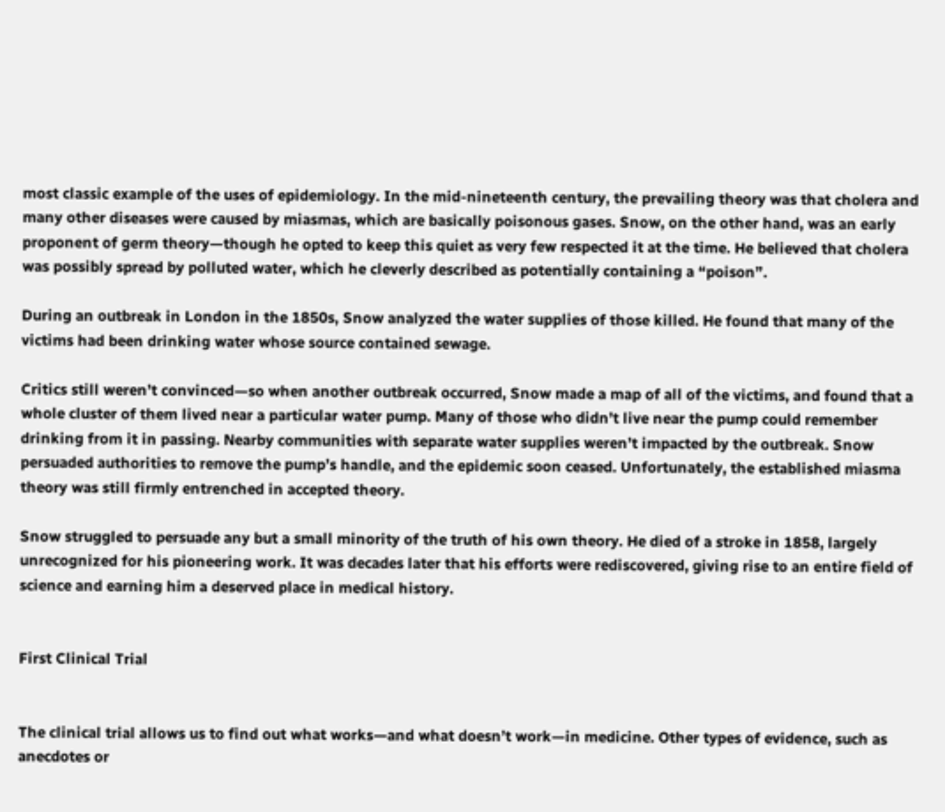most classic example of the uses of epidemiology. In the mid-nineteenth century, the prevailing theory was that cholera and many other diseases were caused by miasmas, which are basically poisonous gases. Snow, on the other hand, was an early proponent of germ theory—though he opted to keep this quiet as very few respected it at the time. He believed that cholera was possibly spread by polluted water, which he cleverly described as potentially containing a “poison”.

During an outbreak in London in the 1850s, Snow analyzed the water supplies of those killed. He found that many of the victims had been drinking water whose source contained sewage.

Critics still weren’t convinced—so when another outbreak occurred, Snow made a map of all of the victims, and found that a whole cluster of them lived near a particular water pump. Many of those who didn’t live near the pump could remember drinking from it in passing. Nearby communities with separate water supplies weren’t impacted by the outbreak. Snow persuaded authorities to remove the pump’s handle, and the epidemic soon ceased. Unfortunately, the established miasma theory was still firmly entrenched in accepted theory.

Snow struggled to persuade any but a small minority of the truth of his own theory. He died of a stroke in 1858, largely unrecognized for his pioneering work. It was decades later that his efforts were rediscovered, giving rise to an entire field of science and earning him a deserved place in medical history.


First Clinical Trial


The clinical trial allows us to find out what works—and what doesn’t work—in medicine. Other types of evidence, such as anecdotes or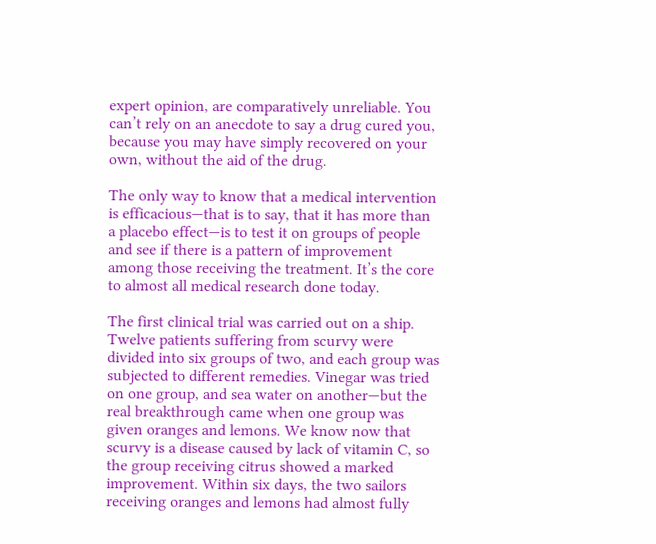expert opinion, are comparatively unreliable. You can’t rely on an anecdote to say a drug cured you, because you may have simply recovered on your own, without the aid of the drug.

The only way to know that a medical intervention is efficacious—that is to say, that it has more than a placebo effect—is to test it on groups of people and see if there is a pattern of improvement among those receiving the treatment. It’s the core to almost all medical research done today.

The first clinical trial was carried out on a ship. Twelve patients suffering from scurvy were divided into six groups of two, and each group was subjected to different remedies. Vinegar was tried on one group, and sea water on another—but the real breakthrough came when one group was given oranges and lemons. We know now that scurvy is a disease caused by lack of vitamin C, so the group receiving citrus showed a marked improvement. Within six days, the two sailors receiving oranges and lemons had almost fully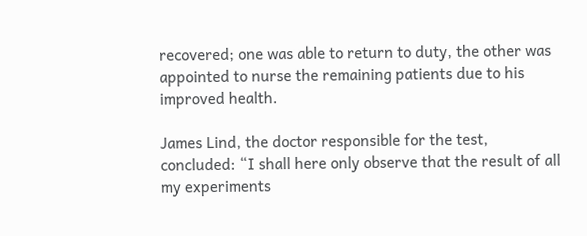recovered; one was able to return to duty, the other was appointed to nurse the remaining patients due to his improved health.

James Lind, the doctor responsible for the test, concluded: “I shall here only observe that the result of all my experiments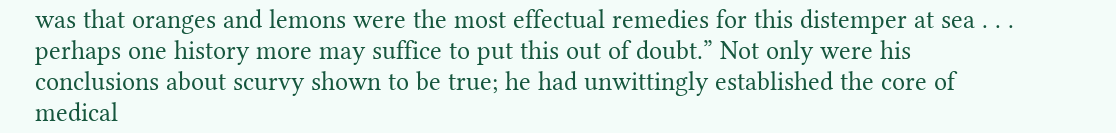was that oranges and lemons were the most effectual remedies for this distemper at sea . . . perhaps one history more may suffice to put this out of doubt.” Not only were his conclusions about scurvy shown to be true; he had unwittingly established the core of medical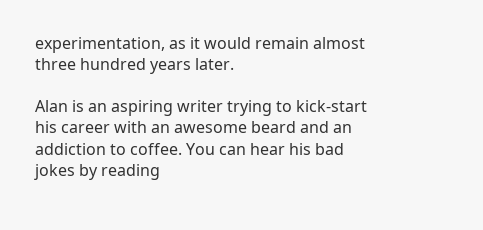experimentation, as it would remain almost three hundred years later.

Alan is an aspiring writer trying to kick-start his career with an awesome beard and an addiction to coffee. You can hear his bad jokes by reading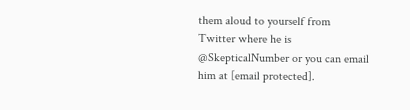them aloud to yourself from Twitter where he is @SkepticalNumber or you can email him at [email protected].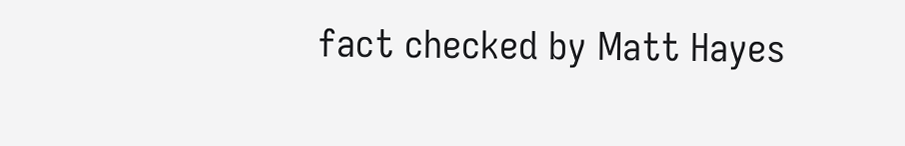fact checked by Matt Hayes